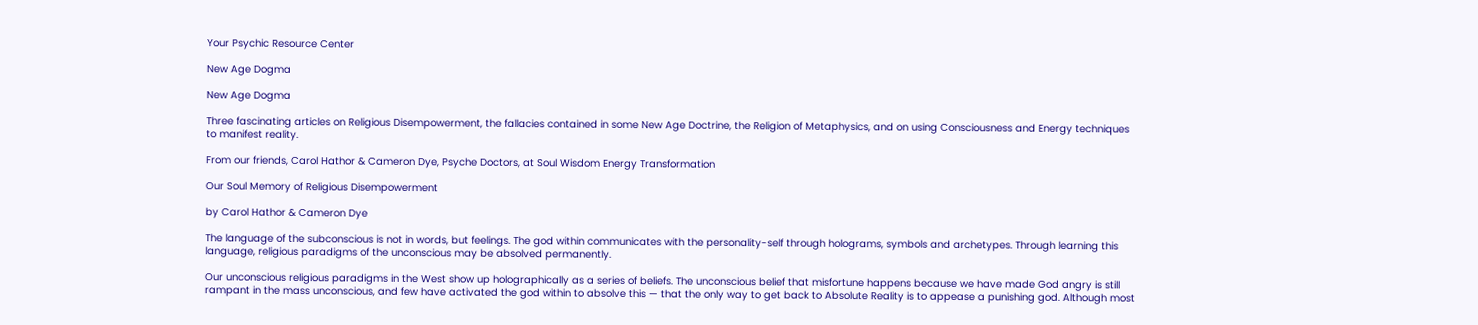Your Psychic Resource Center

New Age Dogma

New Age Dogma

Three fascinating articles on Religious Disempowerment, the fallacies contained in some New Age Doctrine, the Religion of Metaphysics, and on using Consciousness and Energy techniques to manifest reality.

From our friends, Carol Hathor & Cameron Dye, Psyche Doctors, at Soul Wisdom Energy Transformation

Our Soul Memory of Religious Disempowerment

by Carol Hathor & Cameron Dye

The language of the subconscious is not in words, but feelings. The god within communicates with the personality-self through holograms, symbols and archetypes. Through learning this language, religious paradigms of the unconscious may be absolved permanently.

Our unconscious religious paradigms in the West show up holographically as a series of beliefs. The unconscious belief that misfortune happens because we have made God angry is still rampant in the mass unconscious, and few have activated the god within to absolve this — that the only way to get back to Absolute Reality is to appease a punishing god. Although most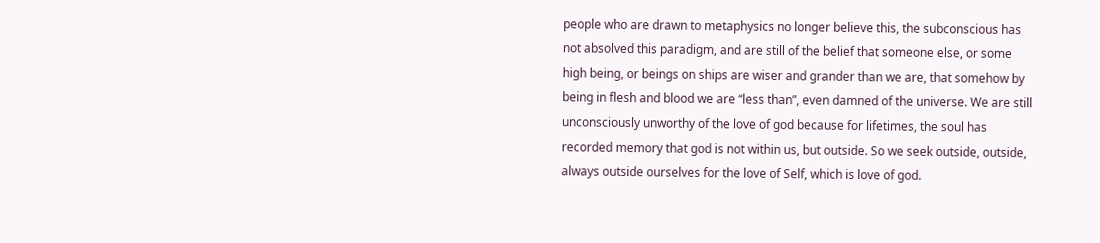people who are drawn to metaphysics no longer believe this, the subconscious has not absolved this paradigm, and are still of the belief that someone else, or some high being, or beings on ships are wiser and grander than we are, that somehow by being in flesh and blood we are “less than”, even damned of the universe. We are still unconsciously unworthy of the love of god because for lifetimes, the soul has recorded memory that god is not within us, but outside. So we seek outside, outside, always outside ourselves for the love of Self, which is love of god.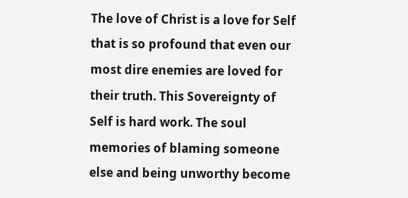The love of Christ is a love for Self that is so profound that even our most dire enemies are loved for their truth. This Sovereignty of Self is hard work. The soul memories of blaming someone else and being unworthy become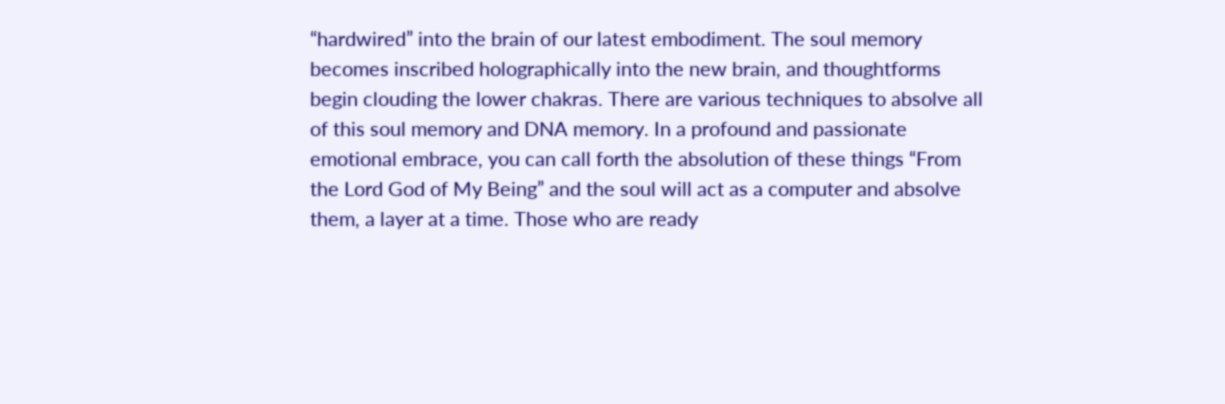“hardwired” into the brain of our latest embodiment. The soul memory becomes inscribed holographically into the new brain, and thoughtforms begin clouding the lower chakras. There are various techniques to absolve all of this soul memory and DNA memory. In a profound and passionate emotional embrace, you can call forth the absolution of these things “From the Lord God of My Being” and the soul will act as a computer and absolve them, a layer at a time. Those who are ready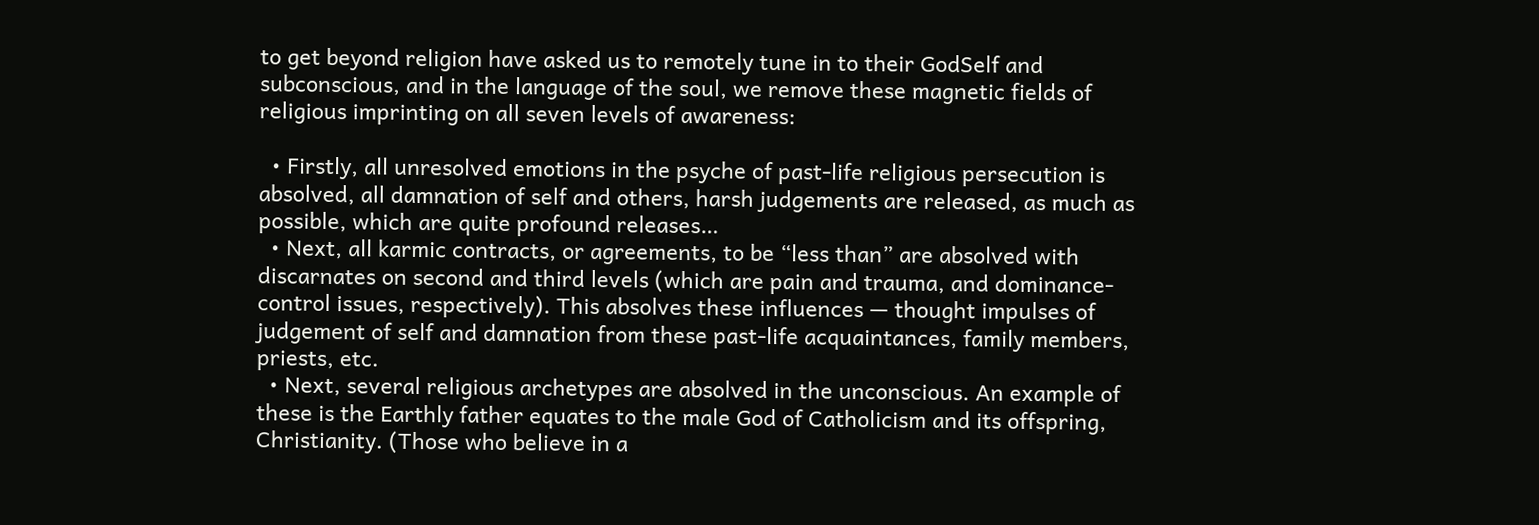to get beyond religion have asked us to remotely tune in to their GodSelf and subconscious, and in the language of the soul, we remove these magnetic fields of religious imprinting on all seven levels of awareness:

  • Firstly, all unresolved emotions in the psyche of past-life religious persecution is absolved, all damnation of self and others, harsh judgements are released, as much as possible, which are quite profound releases…
  • Next, all karmic contracts, or agreements, to be “less than” are absolved with discarnates on second and third levels (which are pain and trauma, and dominance-control issues, respectively). This absolves these influences — thought impulses of judgement of self and damnation from these past-life acquaintances, family members, priests, etc.
  • Next, several religious archetypes are absolved in the unconscious. An example of these is the Earthly father equates to the male God of Catholicism and its offspring, Christianity. (Those who believe in a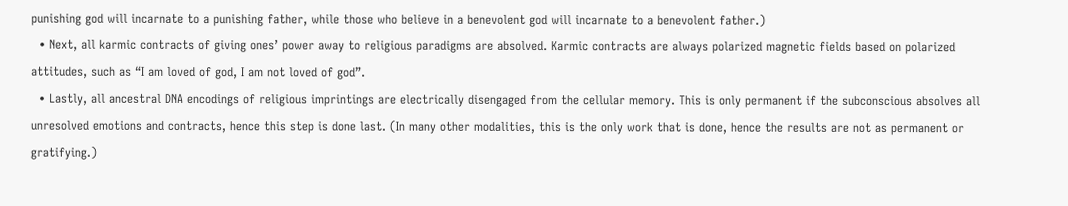punishing god will incarnate to a punishing father, while those who believe in a benevolent god will incarnate to a benevolent father.)
  • Next, all karmic contracts of giving ones’ power away to religious paradigms are absolved. Karmic contracts are always polarized magnetic fields based on polarized attitudes, such as “I am loved of god, I am not loved of god”.
  • Lastly, all ancestral DNA encodings of religious imprintings are electrically disengaged from the cellular memory. This is only permanent if the subconscious absolves all unresolved emotions and contracts, hence this step is done last. (In many other modalities, this is the only work that is done, hence the results are not as permanent or gratifying.)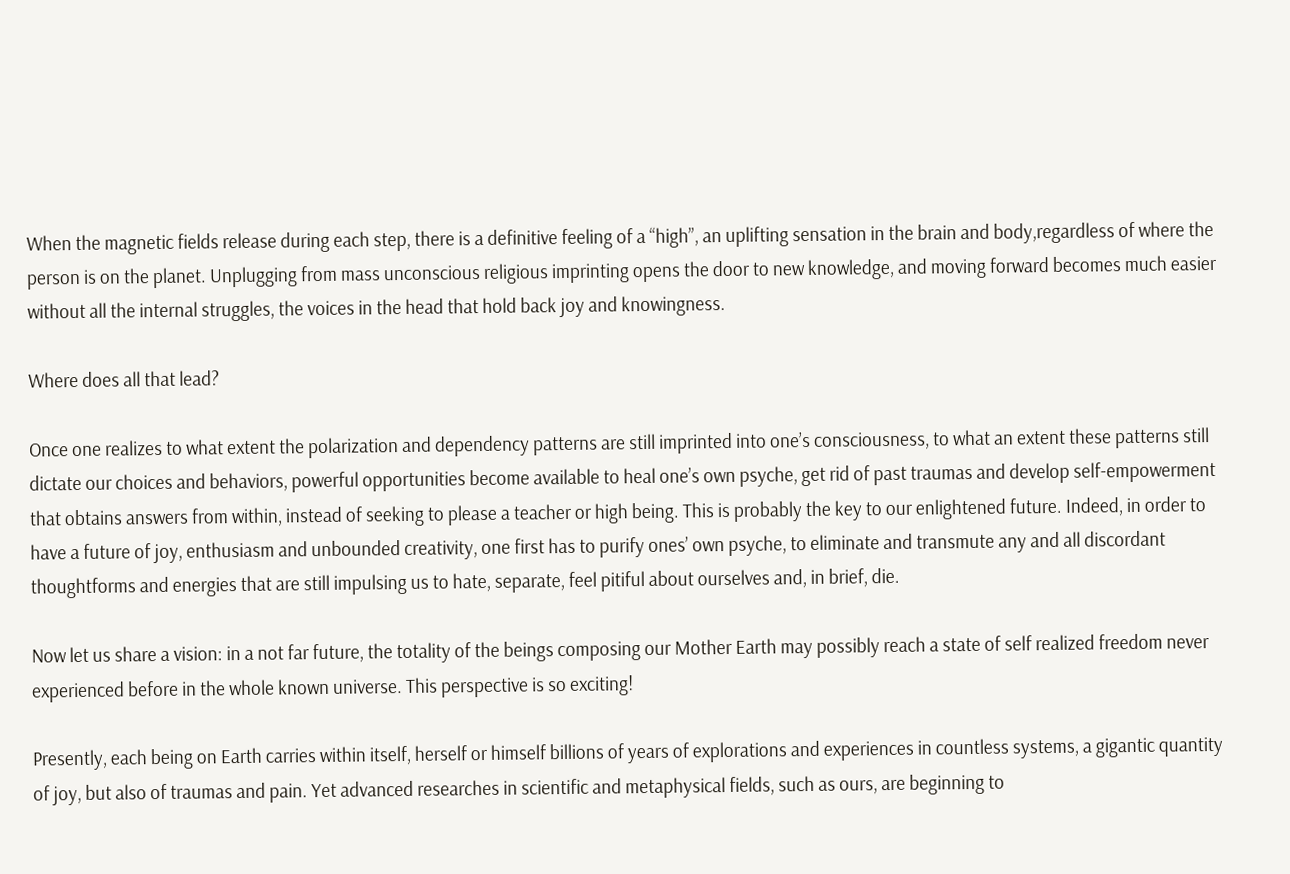When the magnetic fields release during each step, there is a definitive feeling of a “high”, an uplifting sensation in the brain and body,regardless of where the person is on the planet. Unplugging from mass unconscious religious imprinting opens the door to new knowledge, and moving forward becomes much easier without all the internal struggles, the voices in the head that hold back joy and knowingness.

Where does all that lead?

Once one realizes to what extent the polarization and dependency patterns are still imprinted into one’s consciousness, to what an extent these patterns still dictate our choices and behaviors, powerful opportunities become available to heal one’s own psyche, get rid of past traumas and develop self-empowerment that obtains answers from within, instead of seeking to please a teacher or high being. This is probably the key to our enlightened future. Indeed, in order to have a future of joy, enthusiasm and unbounded creativity, one first has to purify ones’ own psyche, to eliminate and transmute any and all discordant thoughtforms and energies that are still impulsing us to hate, separate, feel pitiful about ourselves and, in brief, die.

Now let us share a vision: in a not far future, the totality of the beings composing our Mother Earth may possibly reach a state of self realized freedom never experienced before in the whole known universe. This perspective is so exciting!

Presently, each being on Earth carries within itself, herself or himself billions of years of explorations and experiences in countless systems, a gigantic quantity of joy, but also of traumas and pain. Yet advanced researches in scientific and metaphysical fields, such as ours, are beginning to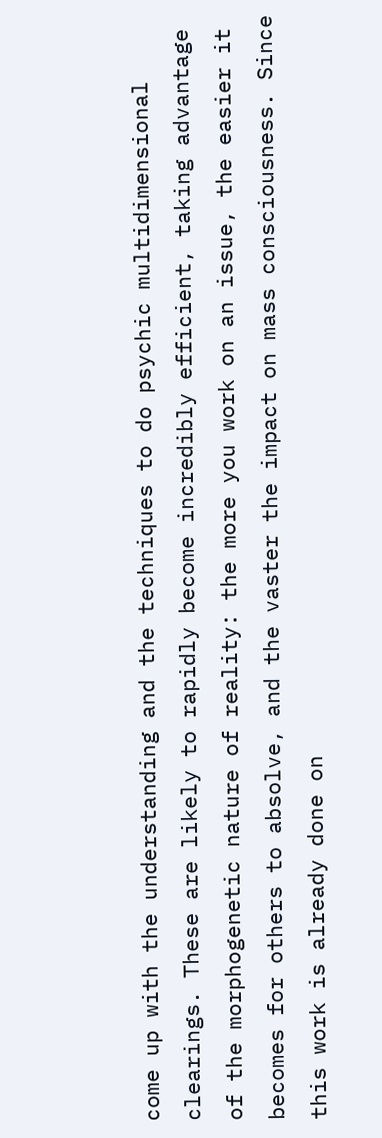come up with the understanding and the techniques to do psychic multidimensional clearings. These are likely to rapidly become incredibly efficient, taking advantage of the morphogenetic nature of reality: the more you work on an issue, the easier it becomes for others to absolve, and the vaster the impact on mass consciousness. Since this work is already done on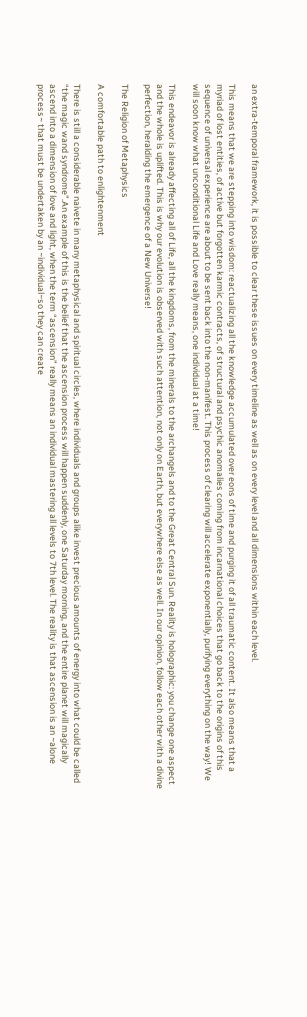an extra-temporal framework, it is possible to clear these issues on every timeline as well as on every level and all dimensions within each level.

This means that we are stepping into wisdom: reactualizing all the knowledge accumulated over eons of time and purging it of all traumatic content. It also means that a myriad of lost entities, of active but forgotten karmic contracts, of structural and psychic anomalies coming from incarnational choices that go back to the origins of this sequence of universal experience are about to be sent back into the non-manifest. This process of clearing will accelerate exponentially, purifying everything on the way! We will soon know what unconditional Life and Love really means, one individual at a time!

This endeavor is already affecting all of Life, all the kingdoms, from the minerals to the archangels and to the Great Central Sun. Reality is holographic: you change one aspect and the whole is uplifted. This is why our evolution is observed with such attention, not only on Earth, but everywhere else as well. In our opinion, follow each other with a divine perfection, heralding the emergence of a New Universe!

The Religion of Metaphysics

A comfortable path to enlightenment

There is still a considerable naivete in many metaphysical and spiritual circles, where individuals and groups alike invest precious amounts of energy into what could be called “the magic wand syndrome”.An example of this is the belief that the ascension process will happen suddenly, one Saturday morning, and the entire planet will magically ascend into a dimension of love and light, when the term “ascension” really means an individual mastering all levels to 7th level. The reality is that ascension is an ~alone process~ that must be undertaken by an ~individual~so they can create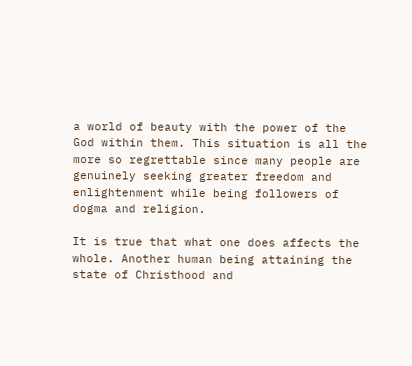a world of beauty with the power of the God within them. This situation is all the more so regrettable since many people are genuinely seeking greater freedom and enlightenment while being followers of dogma and religion.

It is true that what one does affects the whole. Another human being attaining the state of Christhood and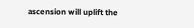ascension will uplift the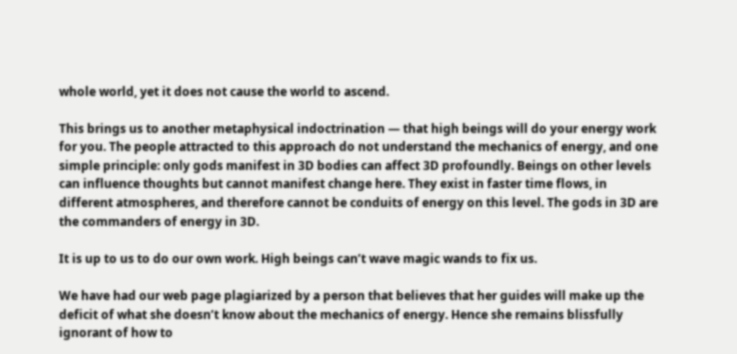whole world, yet it does not cause the world to ascend.

This brings us to another metaphysical indoctrination — that high beings will do your energy work for you. The people attracted to this approach do not understand the mechanics of energy, and one simple principle: only gods manifest in 3D bodies can affect 3D profoundly. Beings on other levels can influence thoughts but cannot manifest change here. They exist in faster time flows, in different atmospheres, and therefore cannot be conduits of energy on this level. The gods in 3D are the commanders of energy in 3D.

It is up to us to do our own work. High beings can’t wave magic wands to fix us.

We have had our web page plagiarized by a person that believes that her guides will make up the deficit of what she doesn’t know about the mechanics of energy. Hence she remains blissfully ignorant of how to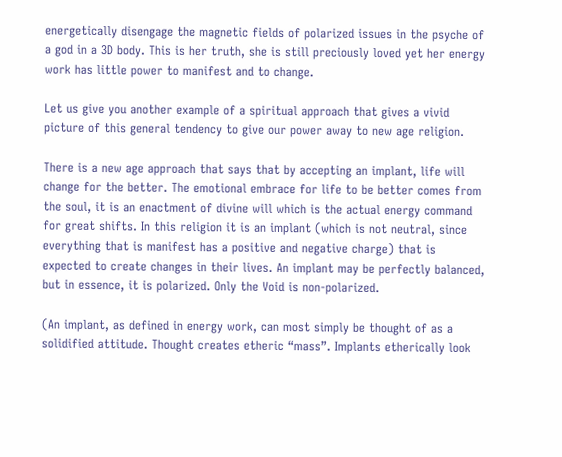energetically disengage the magnetic fields of polarized issues in the psyche of a god in a 3D body. This is her truth, she is still preciously loved yet her energy work has little power to manifest and to change.

Let us give you another example of a spiritual approach that gives a vivid picture of this general tendency to give our power away to new age religion.

There is a new age approach that says that by accepting an implant, life will change for the better. The emotional embrace for life to be better comes from the soul, it is an enactment of divine will which is the actual energy command for great shifts. In this religion it is an implant (which is not neutral, since everything that is manifest has a positive and negative charge) that is expected to create changes in their lives. An implant may be perfectly balanced, but in essence, it is polarized. Only the Void is non-polarized.

(An implant, as defined in energy work, can most simply be thought of as a solidified attitude. Thought creates etheric “mass”. Implants etherically look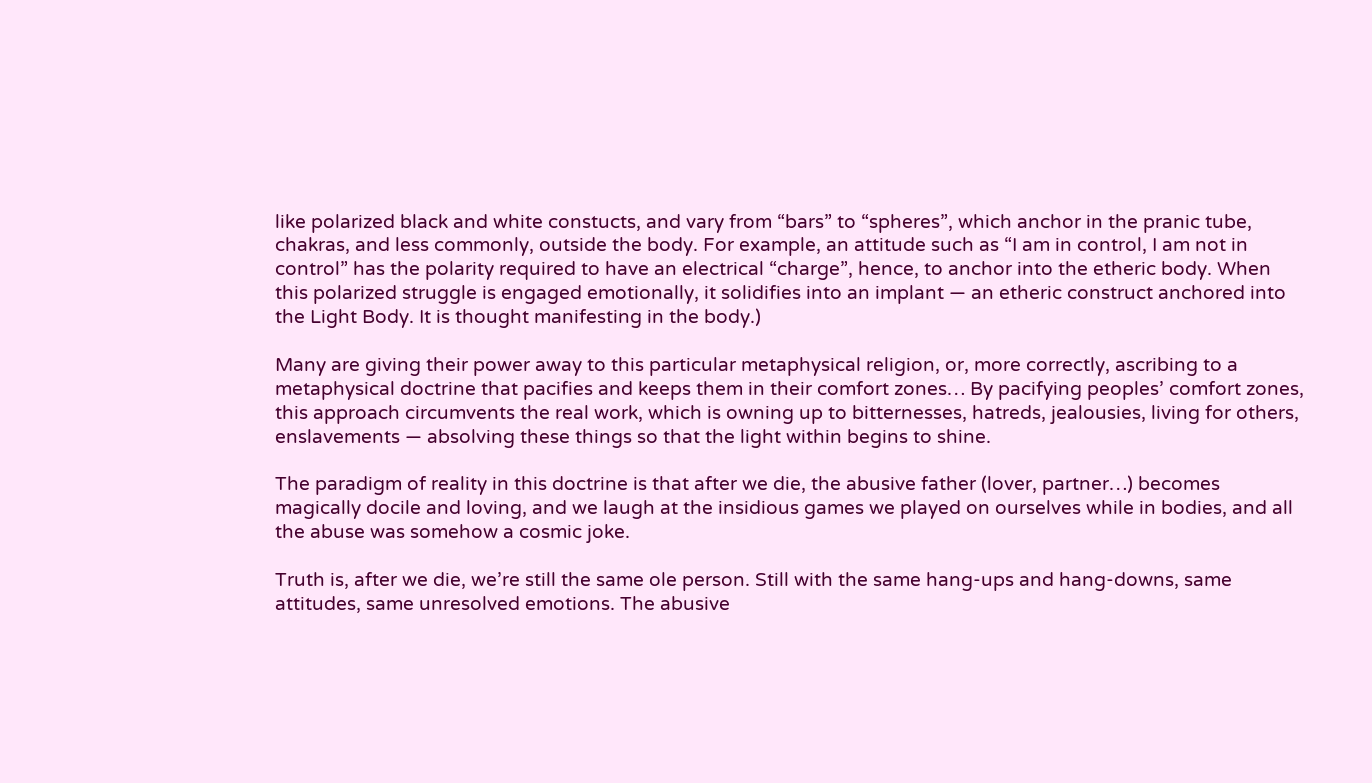like polarized black and white constucts, and vary from “bars” to “spheres”, which anchor in the pranic tube, chakras, and less commonly, outside the body. For example, an attitude such as “I am in control, I am not in control” has the polarity required to have an electrical “charge”, hence, to anchor into the etheric body. When this polarized struggle is engaged emotionally, it solidifies into an implant — an etheric construct anchored into the Light Body. It is thought manifesting in the body.)

Many are giving their power away to this particular metaphysical religion, or, more correctly, ascribing to a metaphysical doctrine that pacifies and keeps them in their comfort zones… By pacifying peoples’ comfort zones, this approach circumvents the real work, which is owning up to bitternesses, hatreds, jealousies, living for others, enslavements — absolving these things so that the light within begins to shine.

The paradigm of reality in this doctrine is that after we die, the abusive father (lover, partner…) becomes magically docile and loving, and we laugh at the insidious games we played on ourselves while in bodies, and all the abuse was somehow a cosmic joke.

Truth is, after we die, we’re still the same ole person. Still with the same hang-ups and hang-downs, same attitudes, same unresolved emotions. The abusive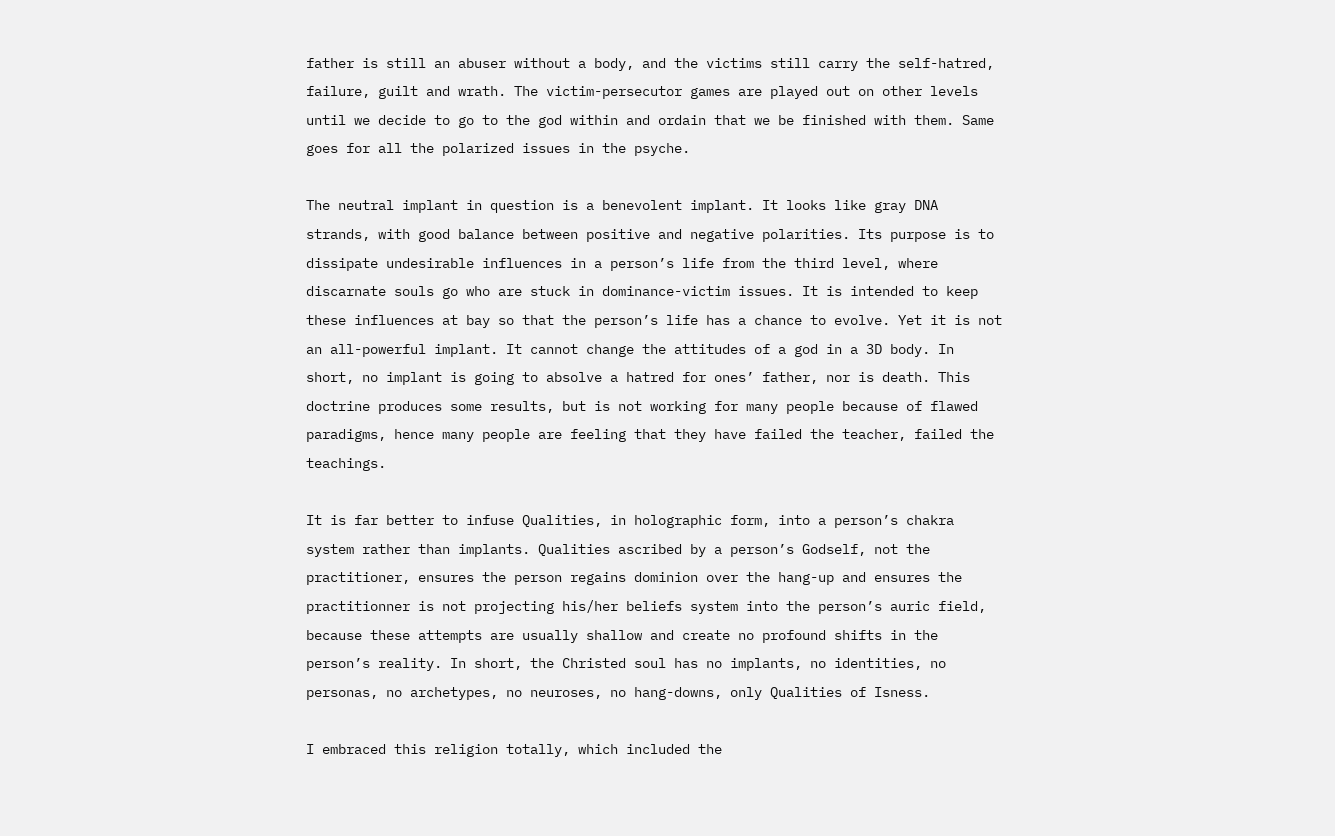father is still an abuser without a body, and the victims still carry the self-hatred, failure, guilt and wrath. The victim-persecutor games are played out on other levels until we decide to go to the god within and ordain that we be finished with them. Same goes for all the polarized issues in the psyche.

The neutral implant in question is a benevolent implant. It looks like gray DNA strands, with good balance between positive and negative polarities. Its purpose is to dissipate undesirable influences in a person’s life from the third level, where discarnate souls go who are stuck in dominance-victim issues. It is intended to keep these influences at bay so that the person’s life has a chance to evolve. Yet it is not an all-powerful implant. It cannot change the attitudes of a god in a 3D body. In short, no implant is going to absolve a hatred for ones’ father, nor is death. This doctrine produces some results, but is not working for many people because of flawed paradigms, hence many people are feeling that they have failed the teacher, failed the teachings.

It is far better to infuse Qualities, in holographic form, into a person’s chakra system rather than implants. Qualities ascribed by a person’s Godself, not the practitioner, ensures the person regains dominion over the hang-up and ensures the practitionner is not projecting his/her beliefs system into the person’s auric field, because these attempts are usually shallow and create no profound shifts in the person’s reality. In short, the Christed soul has no implants, no identities, no personas, no archetypes, no neuroses, no hang-downs, only Qualities of Isness.

I embraced this religion totally, which included the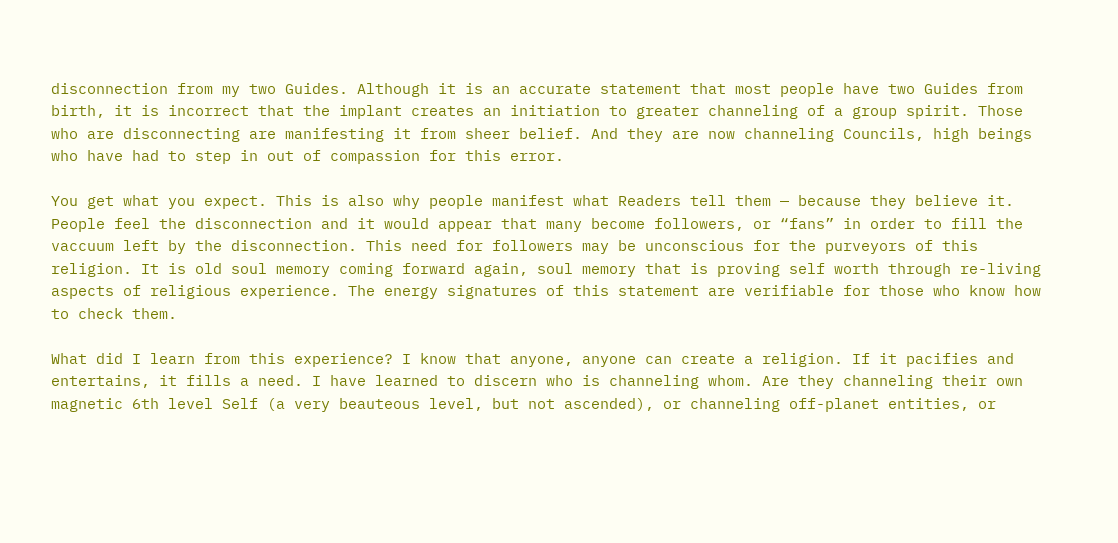disconnection from my two Guides. Although it is an accurate statement that most people have two Guides from birth, it is incorrect that the implant creates an initiation to greater channeling of a group spirit. Those who are disconnecting are manifesting it from sheer belief. And they are now channeling Councils, high beings who have had to step in out of compassion for this error.

You get what you expect. This is also why people manifest what Readers tell them — because they believe it. People feel the disconnection and it would appear that many become followers, or “fans” in order to fill the vaccuum left by the disconnection. This need for followers may be unconscious for the purveyors of this religion. It is old soul memory coming forward again, soul memory that is proving self worth through re-living aspects of religious experience. The energy signatures of this statement are verifiable for those who know how to check them.

What did I learn from this experience? I know that anyone, anyone can create a religion. If it pacifies and entertains, it fills a need. I have learned to discern who is channeling whom. Are they channeling their own magnetic 6th level Self (a very beauteous level, but not ascended), or channeling off-planet entities, or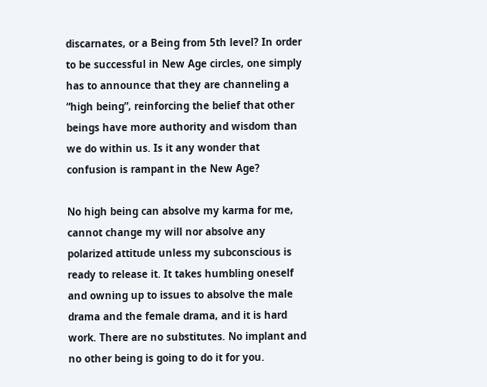discarnates, or a Being from 5th level? In order to be successful in New Age circles, one simply has to announce that they are channeling a “high being”, reinforcing the belief that other beings have more authority and wisdom than we do within us. Is it any wonder that confusion is rampant in the New Age?

No high being can absolve my karma for me, cannot change my will nor absolve any polarized attitude unless my subconscious is ready to release it. It takes humbling oneself and owning up to issues to absolve the male drama and the female drama, and it is hard work. There are no substitutes. No implant and no other being is going to do it for you.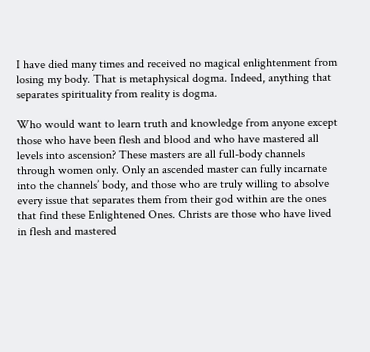I have died many times and received no magical enlightenment from losing my body. That is metaphysical dogma. Indeed, anything that separates spirituality from reality is dogma.

Who would want to learn truth and knowledge from anyone except those who have been flesh and blood and who have mastered all levels into ascension? These masters are all full-body channels through women only. Only an ascended master can fully incarnate into the channels’ body, and those who are truly willing to absolve every issue that separates them from their god within are the ones that find these Enlightened Ones. Christs are those who have lived in flesh and mastered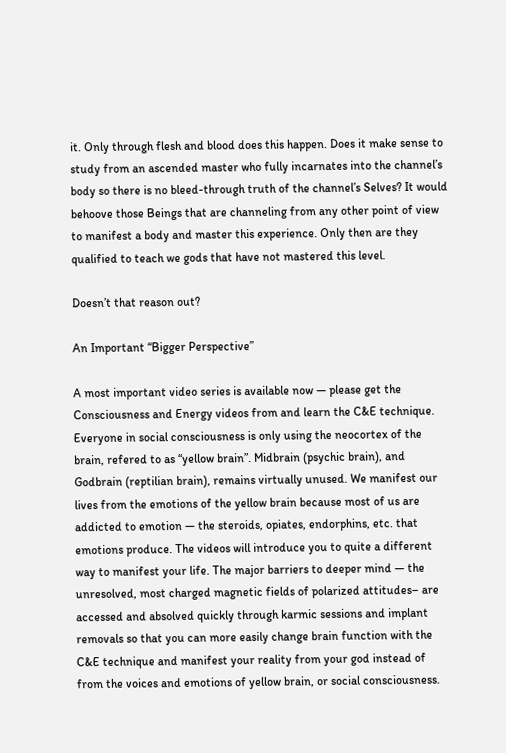it. Only through flesh and blood does this happen. Does it make sense to study from an ascended master who fully incarnates into the channel’s body so there is no bleed-through truth of the channel’s Selves? It would behoove those Beings that are channeling from any other point of view to manifest a body and master this experience. Only then are they qualified to teach we gods that have not mastered this level.

Doesn’t that reason out?

An Important “Bigger Perspective”

A most important video series is available now — please get the Consciousness and Energy videos from and learn the C&E technique. Everyone in social consciousness is only using the neocortex of the brain, refered to as “yellow brain”. Midbrain (psychic brain), and Godbrain (reptilian brain), remains virtually unused. We manifest our lives from the emotions of the yellow brain because most of us are addicted to emotion — the steroids, opiates, endorphins, etc. that emotions produce. The videos will introduce you to quite a different way to manifest your life. The major barriers to deeper mind — the unresolved, most charged magnetic fields of polarized attitudes– are accessed and absolved quickly through karmic sessions and implant removals so that you can more easily change brain function with the C&E technique and manifest your reality from your god instead of from the voices and emotions of yellow brain, or social consciousness.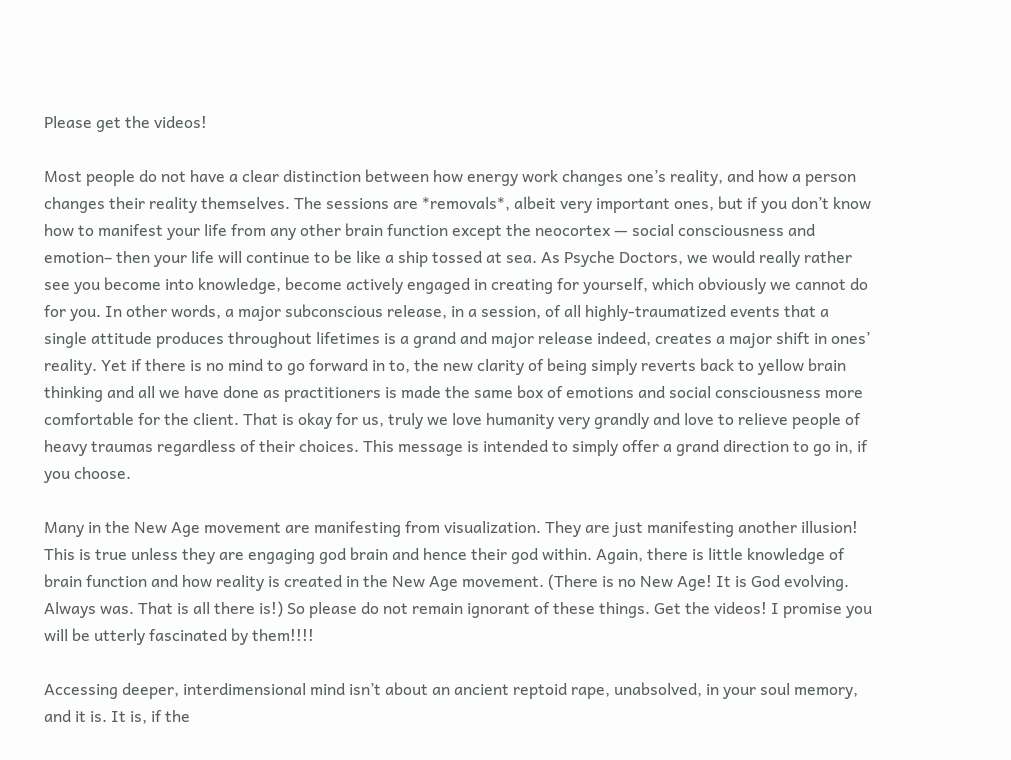Please get the videos!

Most people do not have a clear distinction between how energy work changes one’s reality, and how a person changes their reality themselves. The sessions are *removals*, albeit very important ones, but if you don’t know how to manifest your life from any other brain function except the neocortex — social consciousness and emotion– then your life will continue to be like a ship tossed at sea. As Psyche Doctors, we would really rather see you become into knowledge, become actively engaged in creating for yourself, which obviously we cannot do for you. In other words, a major subconscious release, in a session, of all highly-traumatized events that a single attitude produces throughout lifetimes is a grand and major release indeed, creates a major shift in ones’ reality. Yet if there is no mind to go forward in to, the new clarity of being simply reverts back to yellow brain thinking and all we have done as practitioners is made the same box of emotions and social consciousness more comfortable for the client. That is okay for us, truly we love humanity very grandly and love to relieve people of heavy traumas regardless of their choices. This message is intended to simply offer a grand direction to go in, if you choose.

Many in the New Age movement are manifesting from visualization. They are just manifesting another illusion! This is true unless they are engaging god brain and hence their god within. Again, there is little knowledge of brain function and how reality is created in the New Age movement. (There is no New Age! It is God evolving. Always was. That is all there is!) So please do not remain ignorant of these things. Get the videos! I promise you will be utterly fascinated by them!!!!

Accessing deeper, interdimensional mind isn’t about an ancient reptoid rape, unabsolved, in your soul memory, and it is. It is, if the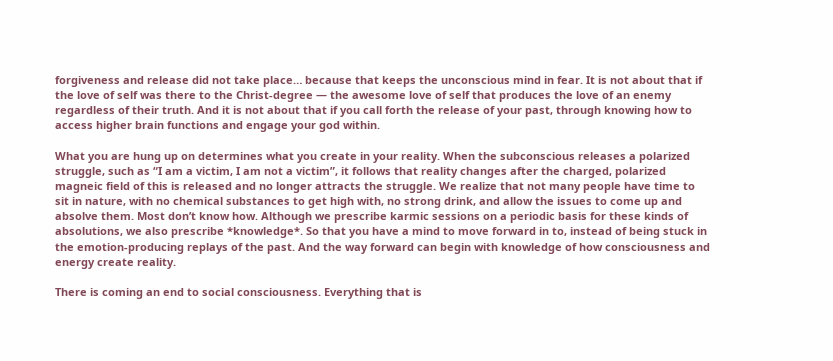forgiveness and release did not take place… because that keeps the unconscious mind in fear. It is not about that if the love of self was there to the Christ-degree — the awesome love of self that produces the love of an enemy regardless of their truth. And it is not about that if you call forth the release of your past, through knowing how to access higher brain functions and engage your god within.

What you are hung up on determines what you create in your reality. When the subconscious releases a polarized struggle, such as “I am a victim, I am not a victim”, it follows that reality changes after the charged, polarized magneic field of this is released and no longer attracts the struggle. We realize that not many people have time to sit in nature, with no chemical substances to get high with, no strong drink, and allow the issues to come up and absolve them. Most don’t know how. Although we prescribe karmic sessions on a periodic basis for these kinds of absolutions, we also prescribe *knowledge*. So that you have a mind to move forward in to, instead of being stuck in the emotion-producing replays of the past. And the way forward can begin with knowledge of how consciousness and energy create reality.

There is coming an end to social consciousness. Everything that is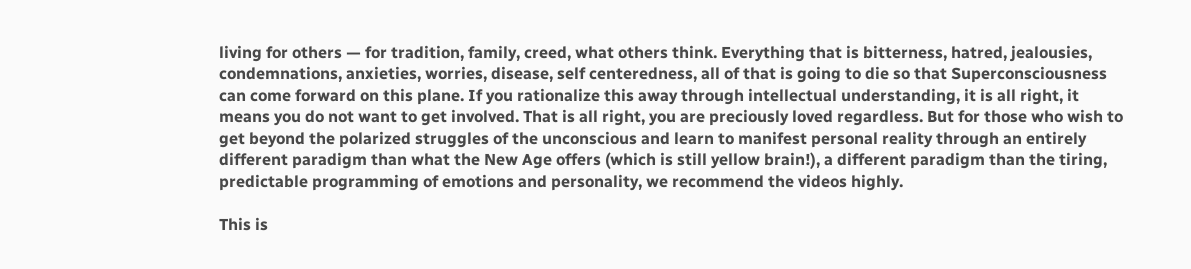living for others — for tradition, family, creed, what others think. Everything that is bitterness, hatred, jealousies, condemnations, anxieties, worries, disease, self centeredness, all of that is going to die so that Superconsciousness can come forward on this plane. If you rationalize this away through intellectual understanding, it is all right, it means you do not want to get involved. That is all right, you are preciously loved regardless. But for those who wish to get beyond the polarized struggles of the unconscious and learn to manifest personal reality through an entirely different paradigm than what the New Age offers (which is still yellow brain!), a different paradigm than the tiring, predictable programming of emotions and personality, we recommend the videos highly.

This is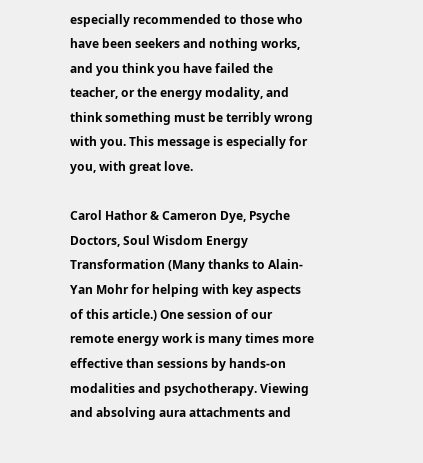especially recommended to those who have been seekers and nothing works, and you think you have failed the teacher, or the energy modality, and think something must be terribly wrong with you. This message is especially for you, with great love.

Carol Hathor & Cameron Dye, Psyche Doctors, Soul Wisdom Energy Transformation (Many thanks to Alain-Yan Mohr for helping with key aspects of this article.) One session of our remote energy work is many times more effective than sessions by hands-on modalities and psychotherapy. Viewing and absolving aura attachments and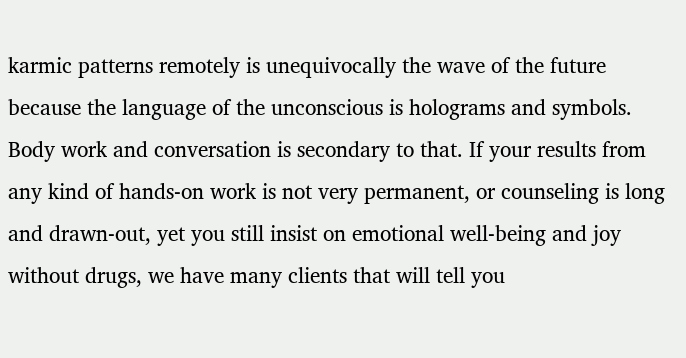karmic patterns remotely is unequivocally the wave of the future because the language of the unconscious is holograms and symbols. Body work and conversation is secondary to that. If your results from any kind of hands-on work is not very permanent, or counseling is long and drawn-out, yet you still insist on emotional well-being and joy without drugs, we have many clients that will tell you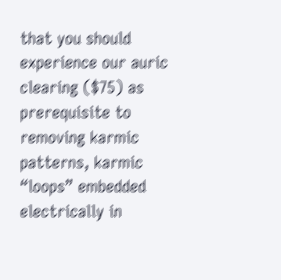that you should experience our auric clearing ($75) as prerequisite to removing karmic patterns, karmic “loops” embedded electrically in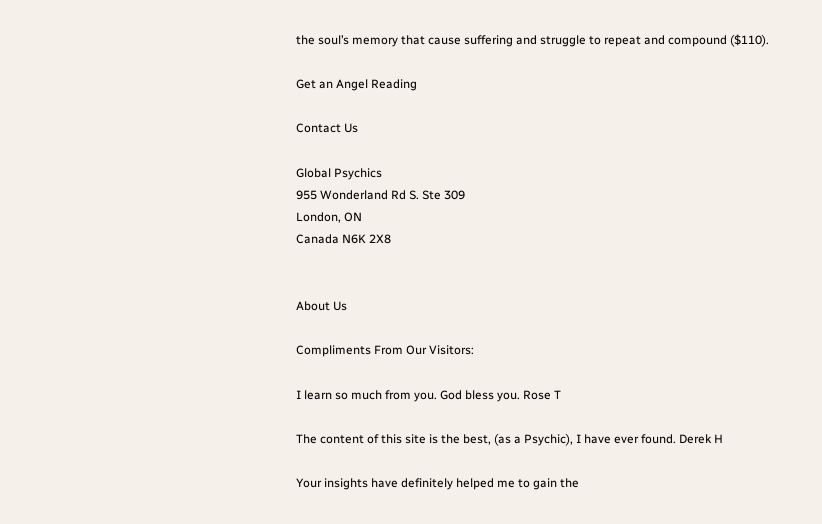the soul’s memory that cause suffering and struggle to repeat and compound ($110).

Get an Angel Reading

Contact Us

Global Psychics
955 Wonderland Rd S. Ste 309
London, ON
Canada N6K 2X8


About Us

Compliments From Our Visitors:

I learn so much from you. God bless you. Rose T

The content of this site is the best, (as a Psychic), I have ever found. Derek H

Your insights have definitely helped me to gain the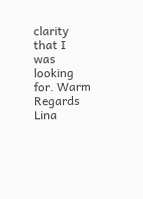clarity that I was looking for. Warm Regards Lina